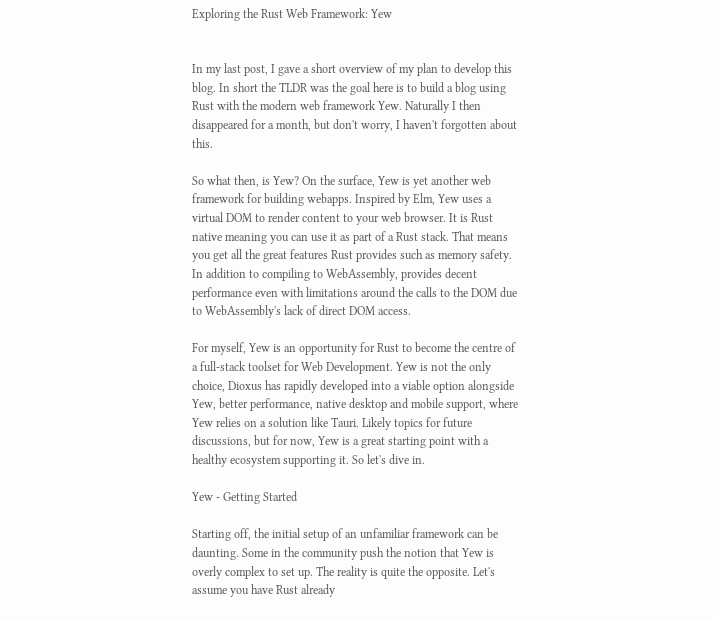Exploring the Rust Web Framework: Yew


In my last post, I gave a short overview of my plan to develop this blog. In short the TLDR was the goal here is to build a blog using Rust with the modern web framework Yew. Naturally I then disappeared for a month, but don't worry, I haven't forgotten about this.

So what then, is Yew? On the surface, Yew is yet another web framework for building webapps. Inspired by Elm, Yew uses a virtual DOM to render content to your web browser. It is Rust native meaning you can use it as part of a Rust stack. That means you get all the great features Rust provides such as memory safety. In addition to compiling to WebAssembly, provides decent performance even with limitations around the calls to the DOM due to WebAssembly's lack of direct DOM access.

For myself, Yew is an opportunity for Rust to become the centre of a full-stack toolset for Web Development. Yew is not the only choice, Dioxus has rapidly developed into a viable option alongside Yew, better performance, native desktop and mobile support, where Yew relies on a solution like Tauri. Likely topics for future discussions, but for now, Yew is a great starting point with a healthy ecosystem supporting it. So let's dive in.

Yew - Getting Started

Starting off, the initial setup of an unfamiliar framework can be daunting. Some in the community push the notion that Yew is overly complex to set up. The reality is quite the opposite. Let's assume you have Rust already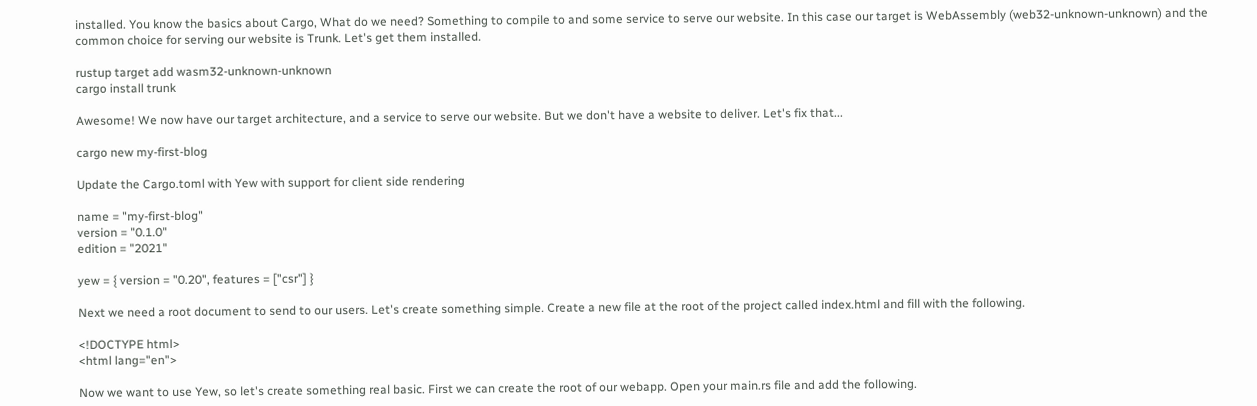installed. You know the basics about Cargo, What do we need? Something to compile to and some service to serve our website. In this case our target is WebAssembly (web32-unknown-unknown) and the common choice for serving our website is Trunk. Let's get them installed.

rustup target add wasm32-unknown-unknown
cargo install trunk

Awesome! We now have our target architecture, and a service to serve our website. But we don't have a website to deliver. Let's fix that...

cargo new my-first-blog

Update the Cargo.toml with Yew with support for client side rendering

name = "my-first-blog"
version = "0.1.0"
edition = "2021"

yew = { version = "0.20", features = ["csr"] }

Next we need a root document to send to our users. Let's create something simple. Create a new file at the root of the project called index.html and fill with the following.

<!DOCTYPE html>
<html lang="en">

Now we want to use Yew, so let's create something real basic. First we can create the root of our webapp. Open your main.rs file and add the following.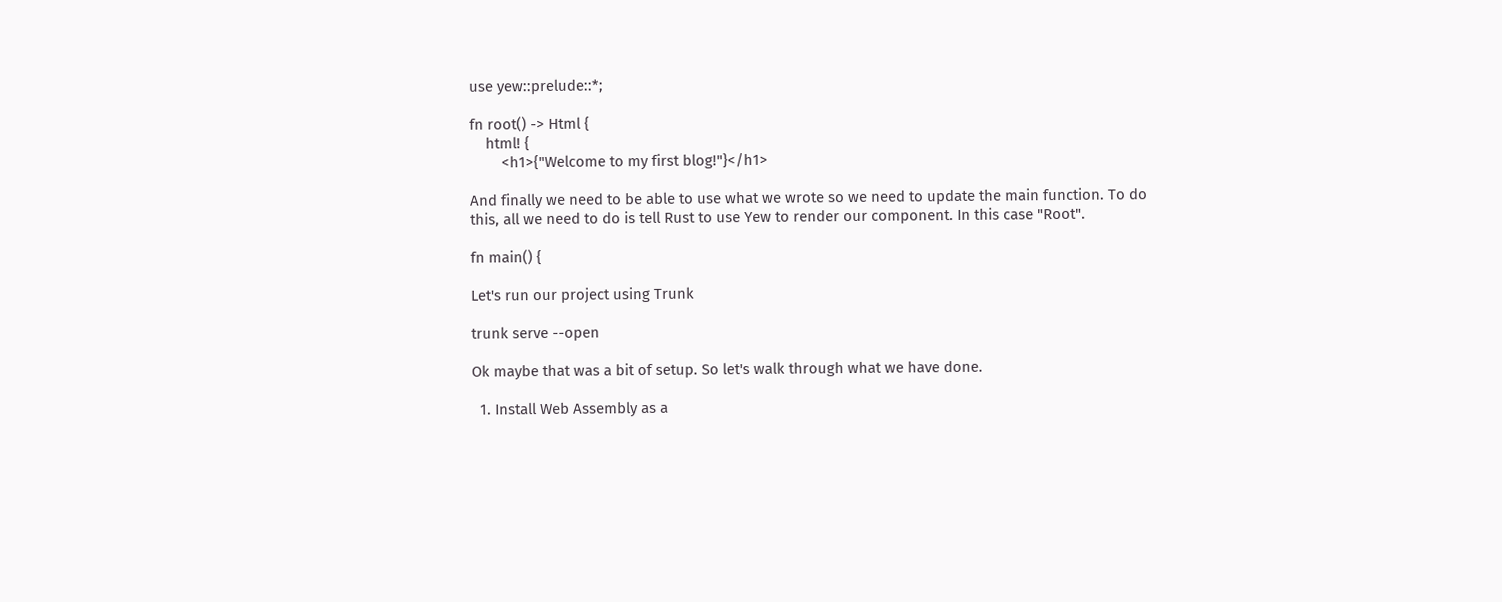use yew::prelude::*;

fn root() -> Html {
    html! {
        <h1>{"Welcome to my first blog!"}</h1>

And finally we need to be able to use what we wrote so we need to update the main function. To do this, all we need to do is tell Rust to use Yew to render our component. In this case "Root".

fn main() {

Let's run our project using Trunk

trunk serve --open

Ok maybe that was a bit of setup. So let's walk through what we have done.

  1. Install Web Assembly as a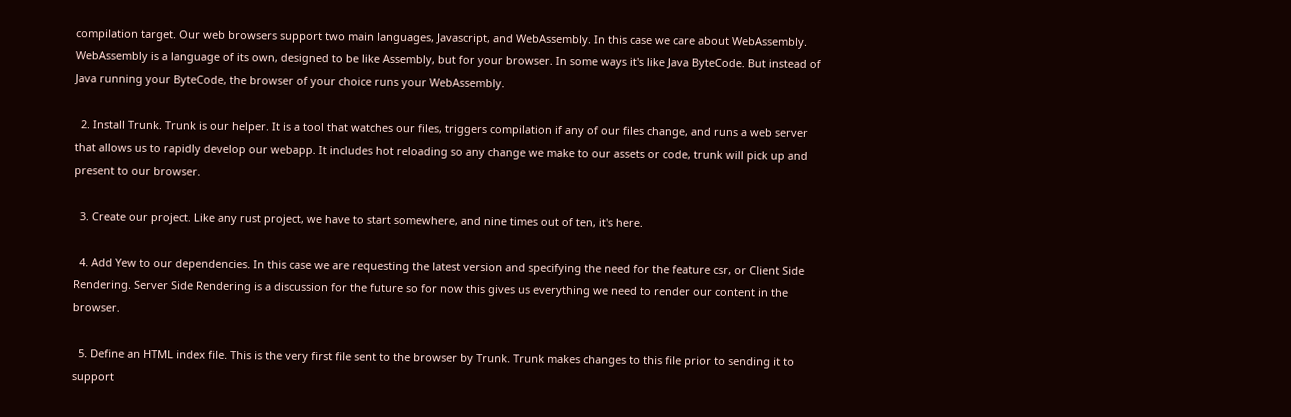compilation target. Our web browsers support two main languages, Javascript, and WebAssembly. In this case we care about WebAssembly. WebAssembly is a language of its own, designed to be like Assembly, but for your browser. In some ways it's like Java ByteCode. But instead of Java running your ByteCode, the browser of your choice runs your WebAssembly.

  2. Install Trunk. Trunk is our helper. It is a tool that watches our files, triggers compilation if any of our files change, and runs a web server that allows us to rapidly develop our webapp. It includes hot reloading so any change we make to our assets or code, trunk will pick up and present to our browser.

  3. Create our project. Like any rust project, we have to start somewhere, and nine times out of ten, it's here.

  4. Add Yew to our dependencies. In this case we are requesting the latest version and specifying the need for the feature csr, or Client Side Rendering. Server Side Rendering is a discussion for the future so for now this gives us everything we need to render our content in the browser.

  5. Define an HTML index file. This is the very first file sent to the browser by Trunk. Trunk makes changes to this file prior to sending it to support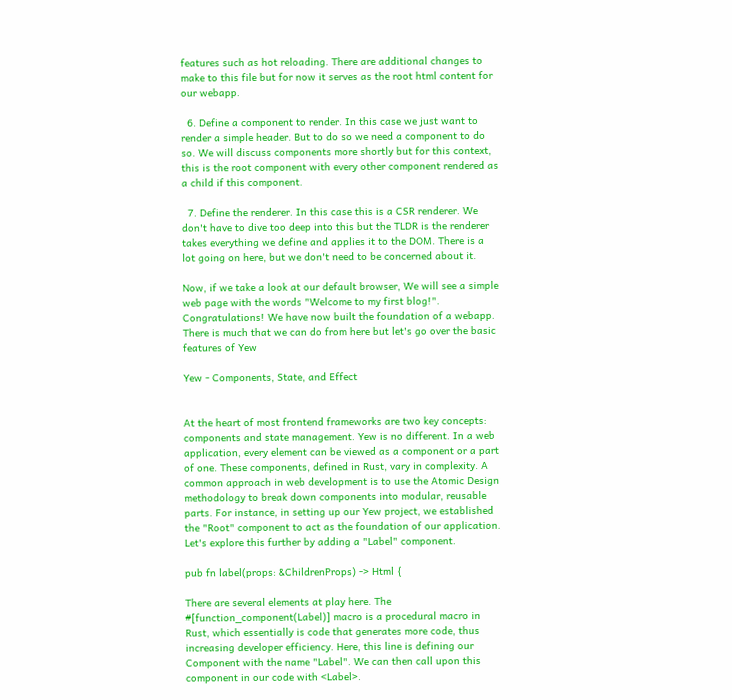features such as hot reloading. There are additional changes to make to this file but for now it serves as the root html content for our webapp.

  6. Define a component to render. In this case we just want to render a simple header. But to do so we need a component to do so. We will discuss components more shortly but for this context, this is the root component with every other component rendered as a child if this component.

  7. Define the renderer. In this case this is a CSR renderer. We don't have to dive too deep into this but the TLDR is the renderer takes everything we define and applies it to the DOM. There is a lot going on here, but we don't need to be concerned about it.

Now, if we take a look at our default browser, We will see a simple web page with the words "Welcome to my first blog!". Congratulations! We have now built the foundation of a webapp. There is much that we can do from here but let's go over the basic features of Yew

Yew - Components, State, and Effect


At the heart of most frontend frameworks are two key concepts: components and state management. Yew is no different. In a web application, every element can be viewed as a component or a part of one. These components, defined in Rust, vary in complexity. A common approach in web development is to use the Atomic Design methodology to break down components into modular, reusable parts. For instance, in setting up our Yew project, we established the "Root" component to act as the foundation of our application. Let's explore this further by adding a "Label" component.

pub fn label(props: &ChildrenProps) -> Html {

There are several elements at play here. The #[function_component(Label)] macro is a procedural macro in Rust, which essentially is code that generates more code, thus increasing developer efficiency. Here, this line is defining our Component with the name "Label". We can then call upon this component in our code with <Label>.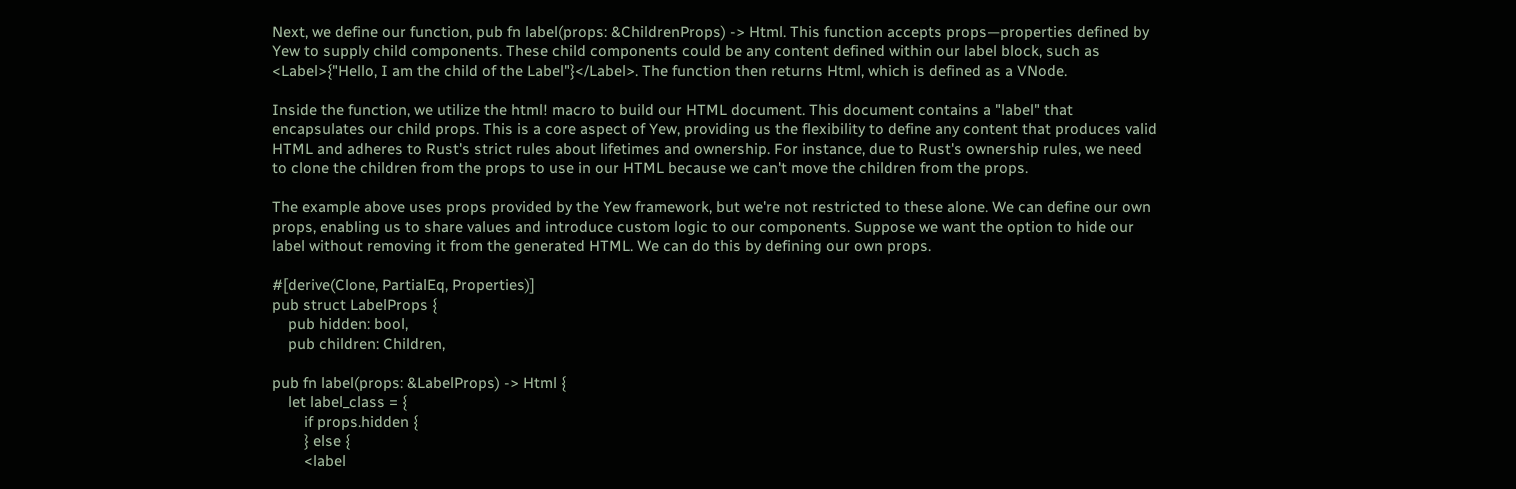Next, we define our function, pub fn label(props: &ChildrenProps) -> Html. This function accepts props—properties defined by Yew to supply child components. These child components could be any content defined within our label block, such as <Label>{"Hello, I am the child of the Label"}</Label>. The function then returns Html, which is defined as a VNode.

Inside the function, we utilize the html! macro to build our HTML document. This document contains a "label" that encapsulates our child props. This is a core aspect of Yew, providing us the flexibility to define any content that produces valid HTML and adheres to Rust's strict rules about lifetimes and ownership. For instance, due to Rust's ownership rules, we need to clone the children from the props to use in our HTML because we can't move the children from the props.

The example above uses props provided by the Yew framework, but we're not restricted to these alone. We can define our own props, enabling us to share values and introduce custom logic to our components. Suppose we want the option to hide our label without removing it from the generated HTML. We can do this by defining our own props.

#[derive(Clone, PartialEq, Properties)]
pub struct LabelProps {
    pub hidden: bool,
    pub children: Children,

pub fn label(props: &LabelProps) -> Html {
    let label_class = {
        if props.hidden {
        } else {
        <label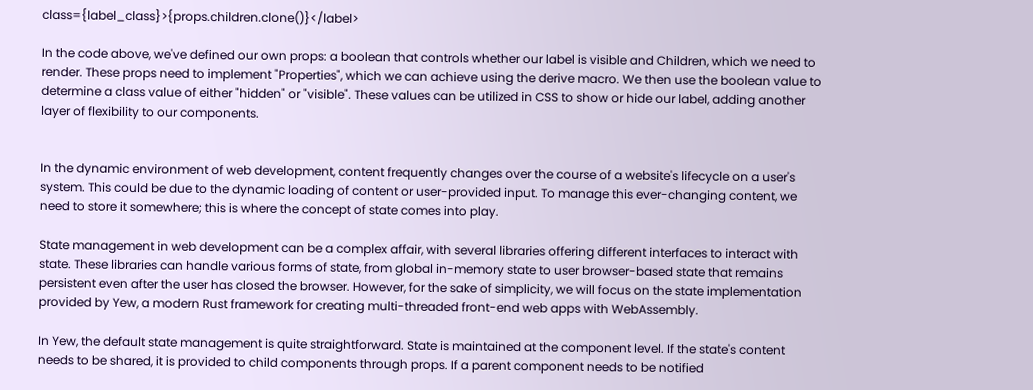class={label_class}>{props.children.clone()}</label>

In the code above, we've defined our own props: a boolean that controls whether our label is visible and Children, which we need to render. These props need to implement "Properties", which we can achieve using the derive macro. We then use the boolean value to determine a class value of either "hidden" or "visible". These values can be utilized in CSS to show or hide our label, adding another layer of flexibility to our components.


In the dynamic environment of web development, content frequently changes over the course of a website's lifecycle on a user's system. This could be due to the dynamic loading of content or user-provided input. To manage this ever-changing content, we need to store it somewhere; this is where the concept of state comes into play.

State management in web development can be a complex affair, with several libraries offering different interfaces to interact with state. These libraries can handle various forms of state, from global in-memory state to user browser-based state that remains persistent even after the user has closed the browser. However, for the sake of simplicity, we will focus on the state implementation provided by Yew, a modern Rust framework for creating multi-threaded front-end web apps with WebAssembly.

In Yew, the default state management is quite straightforward. State is maintained at the component level. If the state's content needs to be shared, it is provided to child components through props. If a parent component needs to be notified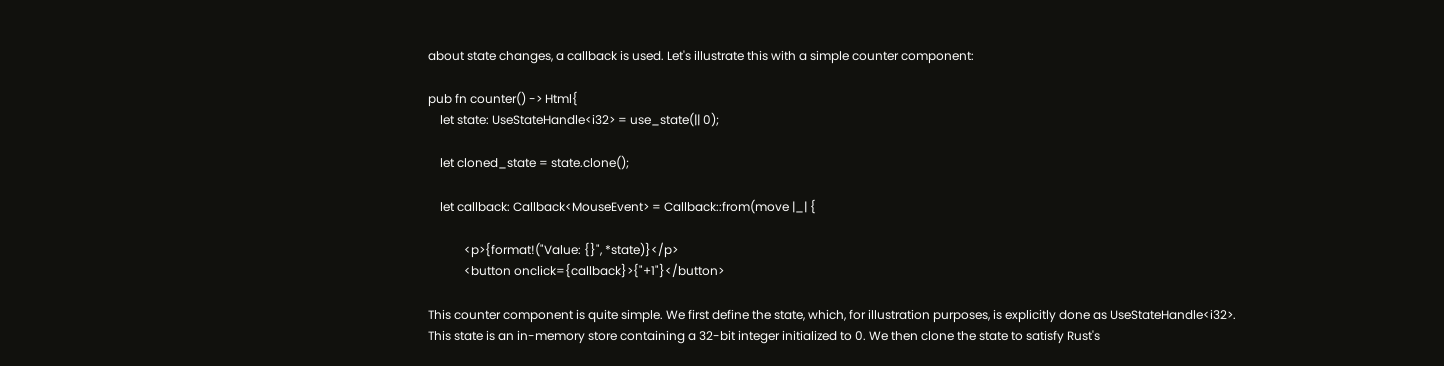about state changes, a callback is used. Let's illustrate this with a simple counter component:

pub fn counter() -> Html{
    let state: UseStateHandle<i32> = use_state(|| 0);

    let cloned_state = state.clone();

    let callback: Callback<MouseEvent> = Callback::from(move |_| {

            <p>{format!("Value: {}", *state)}</p>
            <button onclick={callback}>{"+1"}</button>

This counter component is quite simple. We first define the state, which, for illustration purposes, is explicitly done as UseStateHandle<i32>. This state is an in-memory store containing a 32-bit integer initialized to 0. We then clone the state to satisfy Rust's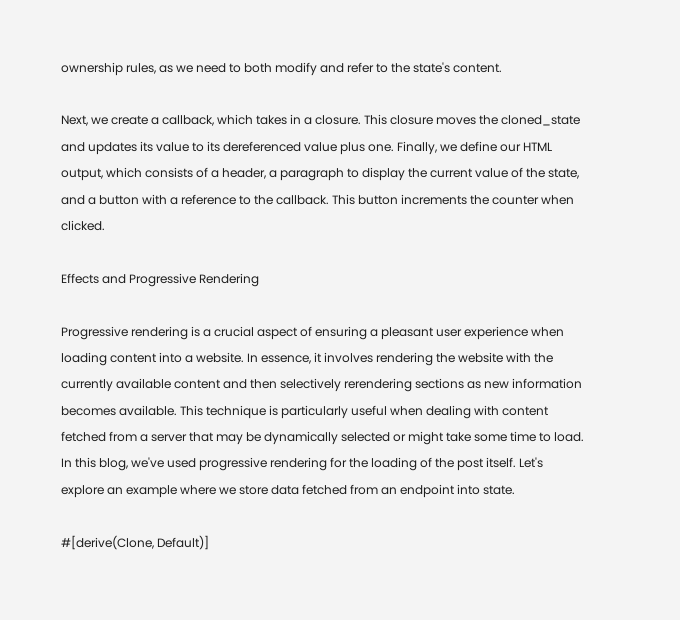ownership rules, as we need to both modify and refer to the state's content.

Next, we create a callback, which takes in a closure. This closure moves the cloned_state and updates its value to its dereferenced value plus one. Finally, we define our HTML output, which consists of a header, a paragraph to display the current value of the state, and a button with a reference to the callback. This button increments the counter when clicked.

Effects and Progressive Rendering

Progressive rendering is a crucial aspect of ensuring a pleasant user experience when loading content into a website. In essence, it involves rendering the website with the currently available content and then selectively rerendering sections as new information becomes available. This technique is particularly useful when dealing with content fetched from a server that may be dynamically selected or might take some time to load. In this blog, we've used progressive rendering for the loading of the post itself. Let's explore an example where we store data fetched from an endpoint into state.

#[derive(Clone, Default)]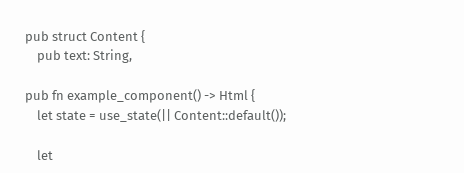pub struct Content {
    pub text: String,

pub fn example_component() -> Html {
    let state = use_state(|| Content::default());

    let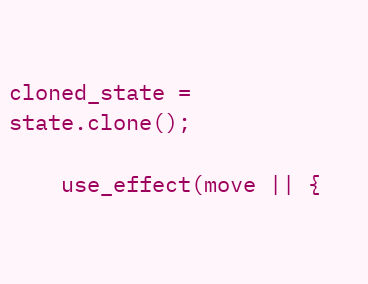cloned_state = state.clone();

    use_effect(move || {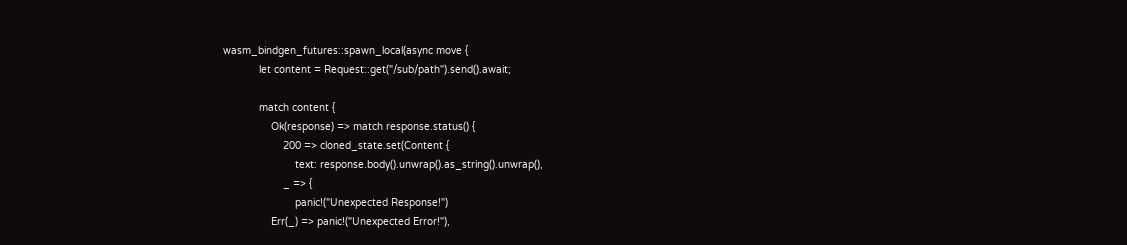wasm_bindgen_futures::spawn_local(async move {
            let content = Request::get("/sub/path").send().await;

            match content {
                Ok(response) => match response.status() {
                    200 => cloned_state.set(Content {
                        text: response.body().unwrap().as_string().unwrap(),
                    _ => {
                        panic!("Unexpected Response!")
                Err(_) => panic!("Unexpected Error!"),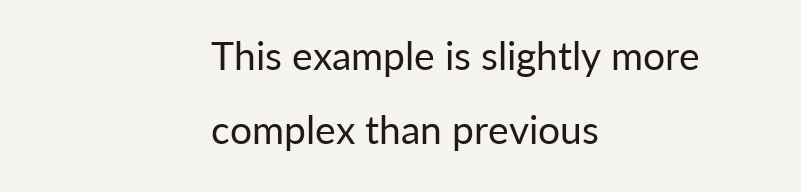This example is slightly more complex than previous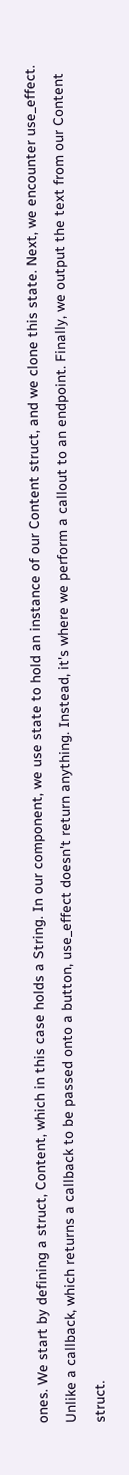ones. We start by defining a struct, Content, which in this case holds a String. In our component, we use state to hold an instance of our Content struct, and we clone this state. Next, we encounter use_effect. Unlike a callback, which returns a callback to be passed onto a button, use_effect doesn't return anything. Instead, it's where we perform a callout to an endpoint. Finally, we output the text from our Content struct.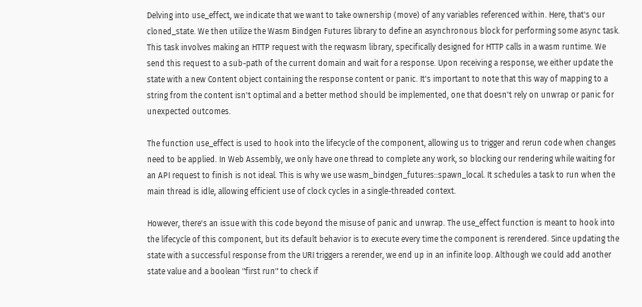Delving into use_effect, we indicate that we want to take ownership (move) of any variables referenced within. Here, that's our cloned_state. We then utilize the Wasm Bindgen Futures library to define an asynchronous block for performing some async task. This task involves making an HTTP request with the reqwasm library, specifically designed for HTTP calls in a wasm runtime. We send this request to a sub-path of the current domain and wait for a response. Upon receiving a response, we either update the state with a new Content object containing the response content or panic. It's important to note that this way of mapping to a string from the content isn't optimal and a better method should be implemented, one that doesn't rely on unwrap or panic for unexpected outcomes.

The function use_effect is used to hook into the lifecycle of the component, allowing us to trigger and rerun code when changes need to be applied. In Web Assembly, we only have one thread to complete any work, so blocking our rendering while waiting for an API request to finish is not ideal. This is why we use wasm_bindgen_futures::spawn_local. It schedules a task to run when the main thread is idle, allowing efficient use of clock cycles in a single-threaded context.

However, there's an issue with this code beyond the misuse of panic and unwrap. The use_effect function is meant to hook into the lifecycle of this component, but its default behavior is to execute every time the component is rerendered. Since updating the state with a successful response from the URI triggers a rerender, we end up in an infinite loop. Although we could add another state value and a boolean "first run" to check if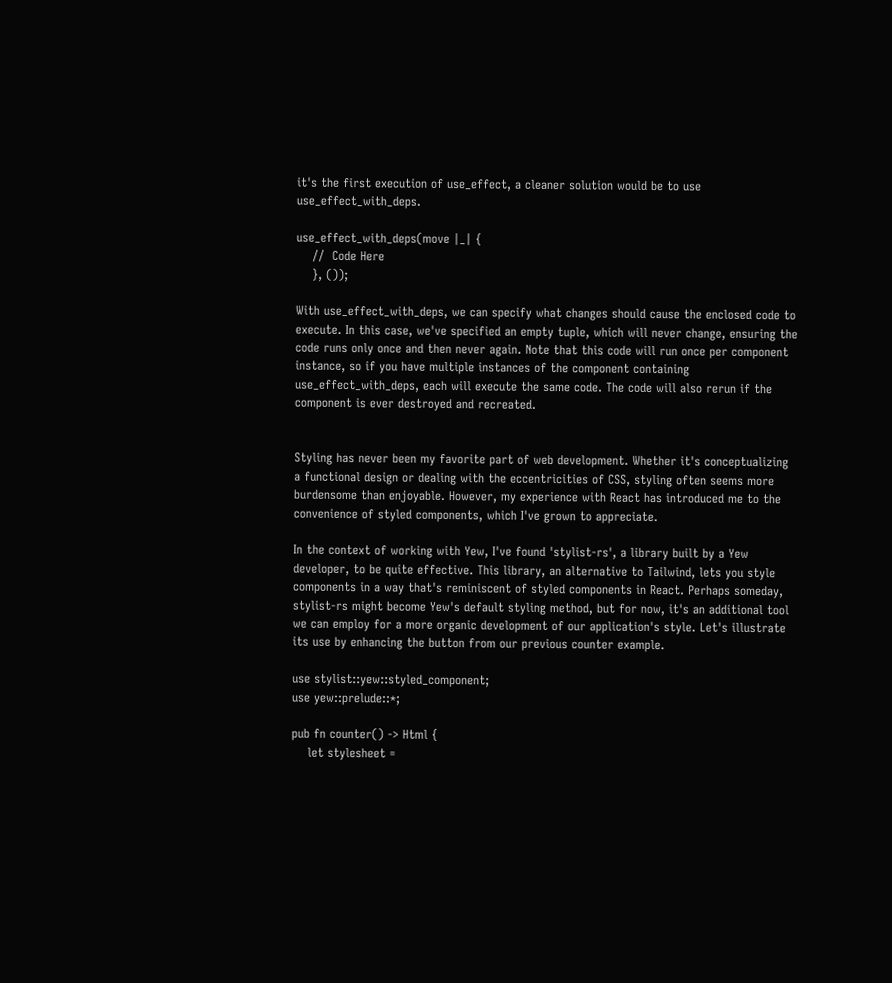it's the first execution of use_effect, a cleaner solution would be to use use_effect_with_deps.

use_effect_with_deps(move |_| {
    //  Code Here
    }, ());

With use_effect_with_deps, we can specify what changes should cause the enclosed code to execute. In this case, we've specified an empty tuple, which will never change, ensuring the code runs only once and then never again. Note that this code will run once per component instance, so if you have multiple instances of the component containing use_effect_with_deps, each will execute the same code. The code will also rerun if the component is ever destroyed and recreated.


Styling has never been my favorite part of web development. Whether it's conceptualizing a functional design or dealing with the eccentricities of CSS, styling often seems more burdensome than enjoyable. However, my experience with React has introduced me to the convenience of styled components, which I've grown to appreciate.

In the context of working with Yew, I've found 'stylist-rs', a library built by a Yew developer, to be quite effective. This library, an alternative to Tailwind, lets you style components in a way that's reminiscent of styled components in React. Perhaps someday, stylist-rs might become Yew's default styling method, but for now, it's an additional tool we can employ for a more organic development of our application's style. Let's illustrate its use by enhancing the button from our previous counter example.

use stylist::yew::styled_component;
use yew::prelude::*;

pub fn counter() -> Html {
    let stylesheet =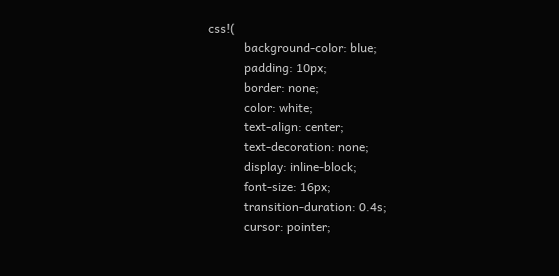css!(
            background-color: blue;
            padding: 10px;
            border: none;
            color: white;
            text-align: center;
            text-decoration: none;
            display: inline-block;
            font-size: 16px;
            transition-duration: 0.4s;
            cursor: pointer;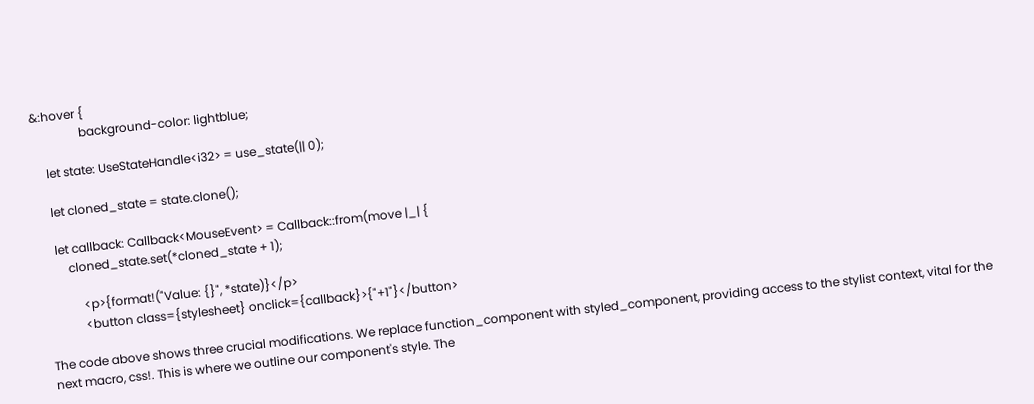&:hover {
                background-color: lightblue;

    let state: UseStateHandle<i32> = use_state(|| 0);

    let cloned_state = state.clone();

    let callback: Callback<MouseEvent> = Callback::from(move |_| {
        cloned_state.set(*cloned_state + 1);

            <p>{format!("Value: {}", *state)}</p>
            <button class={stylesheet} onclick={callback}>{"+1"}</button>

The code above shows three crucial modifications. We replace function_component with styled_component, providing access to the stylist context, vital for the next macro, css!. This is where we outline our component's style. The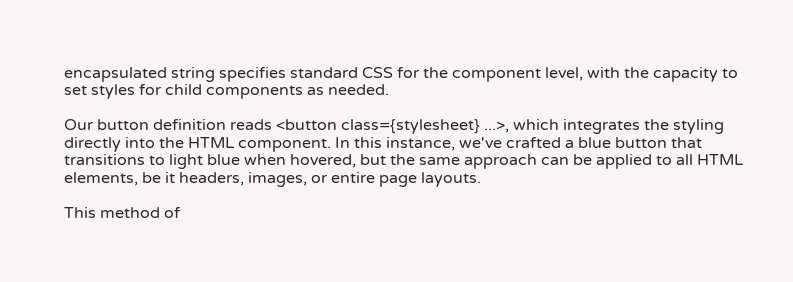encapsulated string specifies standard CSS for the component level, with the capacity to set styles for child components as needed.

Our button definition reads <button class={stylesheet} ...>, which integrates the styling directly into the HTML component. In this instance, we've crafted a blue button that transitions to light blue when hovered, but the same approach can be applied to all HTML elements, be it headers, images, or entire page layouts.

This method of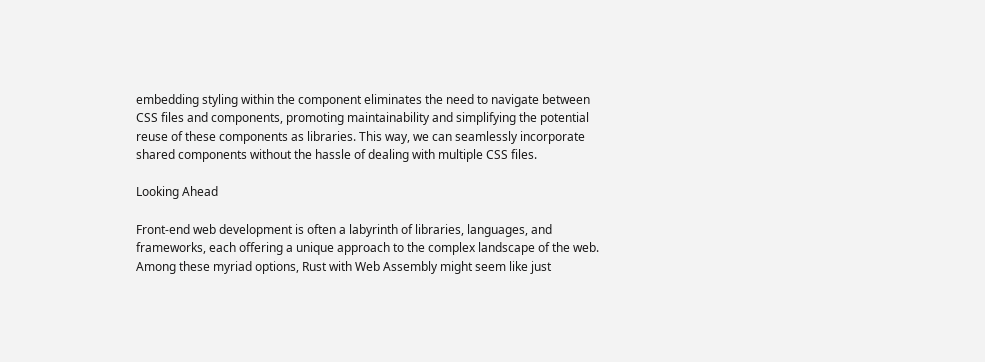embedding styling within the component eliminates the need to navigate between CSS files and components, promoting maintainability and simplifying the potential reuse of these components as libraries. This way, we can seamlessly incorporate shared components without the hassle of dealing with multiple CSS files.

Looking Ahead

Front-end web development is often a labyrinth of libraries, languages, and frameworks, each offering a unique approach to the complex landscape of the web. Among these myriad options, Rust with Web Assembly might seem like just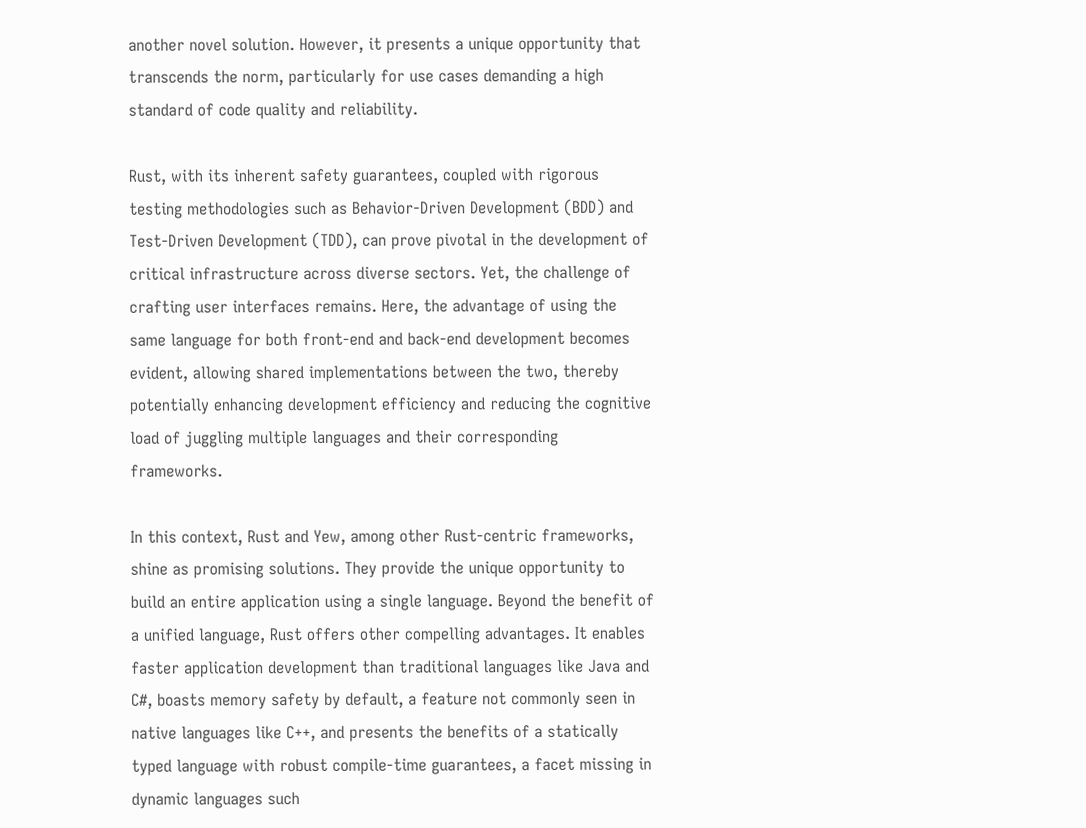another novel solution. However, it presents a unique opportunity that transcends the norm, particularly for use cases demanding a high standard of code quality and reliability.

Rust, with its inherent safety guarantees, coupled with rigorous testing methodologies such as Behavior-Driven Development (BDD) and Test-Driven Development (TDD), can prove pivotal in the development of critical infrastructure across diverse sectors. Yet, the challenge of crafting user interfaces remains. Here, the advantage of using the same language for both front-end and back-end development becomes evident, allowing shared implementations between the two, thereby potentially enhancing development efficiency and reducing the cognitive load of juggling multiple languages and their corresponding frameworks.

In this context, Rust and Yew, among other Rust-centric frameworks, shine as promising solutions. They provide the unique opportunity to build an entire application using a single language. Beyond the benefit of a unified language, Rust offers other compelling advantages. It enables faster application development than traditional languages like Java and C#, boasts memory safety by default, a feature not commonly seen in native languages like C++, and presents the benefits of a statically typed language with robust compile-time guarantees, a facet missing in dynamic languages such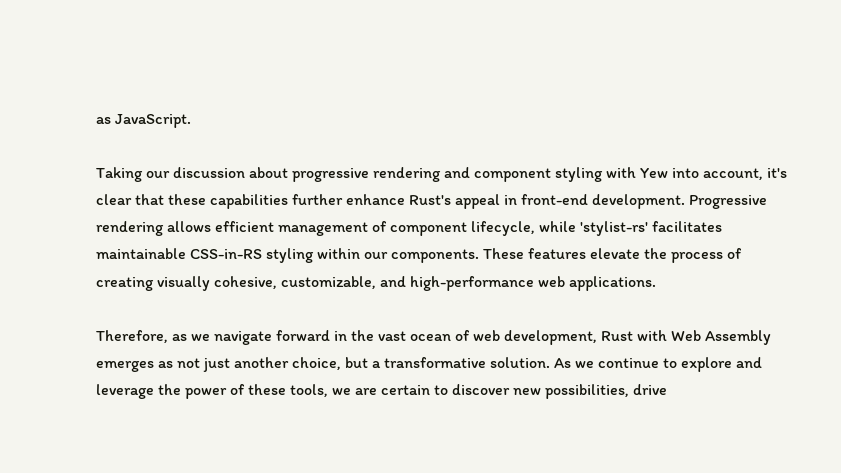as JavaScript.

Taking our discussion about progressive rendering and component styling with Yew into account, it's clear that these capabilities further enhance Rust's appeal in front-end development. Progressive rendering allows efficient management of component lifecycle, while 'stylist-rs' facilitates maintainable CSS-in-RS styling within our components. These features elevate the process of creating visually cohesive, customizable, and high-performance web applications.

Therefore, as we navigate forward in the vast ocean of web development, Rust with Web Assembly emerges as not just another choice, but a transformative solution. As we continue to explore and leverage the power of these tools, we are certain to discover new possibilities, drive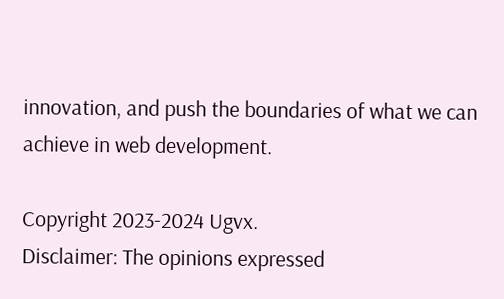innovation, and push the boundaries of what we can achieve in web development.

Copyright 2023-2024 Ugvx.
Disclaimer: The opinions expressed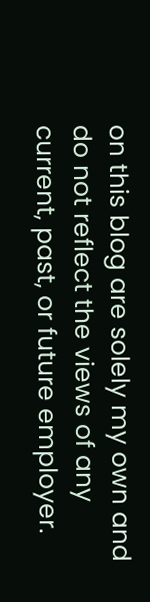on this blog are solely my own and do not reflect the views of any current, past, or future employer.